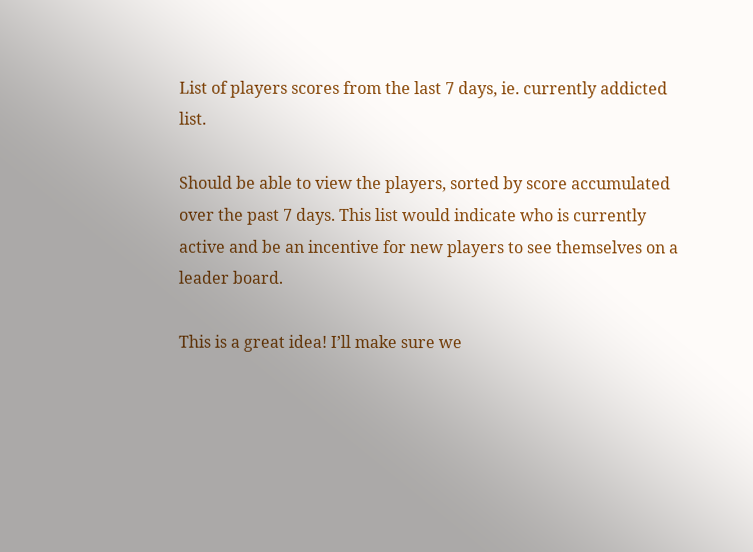List of players scores from the last 7 days, ie. currently addicted list.

Should be able to view the players, sorted by score accumulated over the past 7 days. This list would indicate who is currently active and be an incentive for new players to see themselves on a leader board.

This is a great idea! I’ll make sure we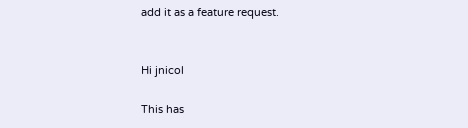add it as a feature request.


Hi jnicol

This has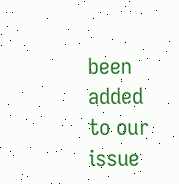been added to our issue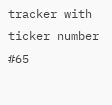tracker with ticker number #65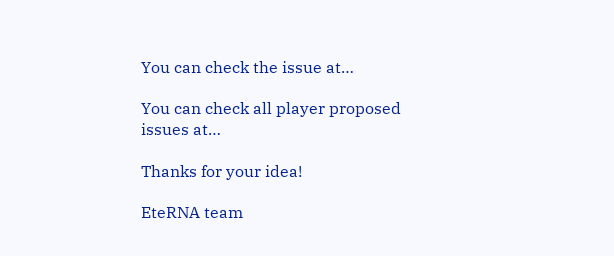You can check the issue at…

You can check all player proposed issues at…

Thanks for your idea!

EteRNA team